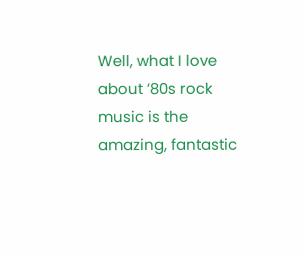Well, what I love about ’80s rock music is the amazing, fantastic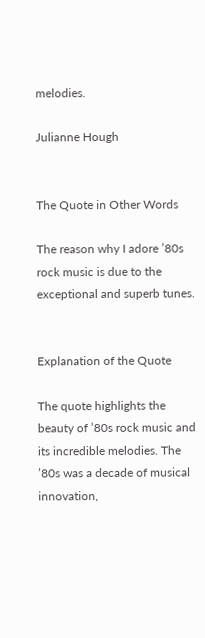melodies.

Julianne Hough


The Quote in Other Words

The reason why I adore ’80s rock music is due to the exceptional and superb tunes.


Explanation of the Quote

The quote highlights the beauty of ’80s rock music and its incredible melodies. The ’80s was a decade of musical innovation,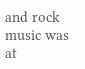and rock music was at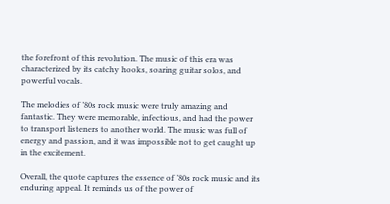the forefront of this revolution. The music of this era was characterized by its catchy hooks, soaring guitar solos, and powerful vocals.

The melodies of ’80s rock music were truly amazing and fantastic. They were memorable, infectious, and had the power to transport listeners to another world. The music was full of energy and passion, and it was impossible not to get caught up in the excitement.

Overall, the quote captures the essence of ’80s rock music and its enduring appeal. It reminds us of the power of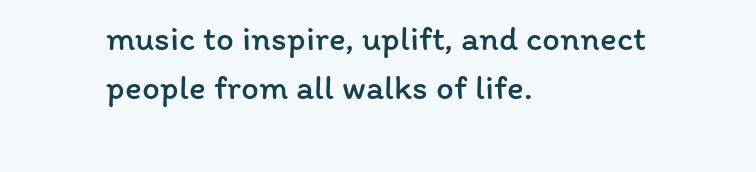music to inspire, uplift, and connect people from all walks of life.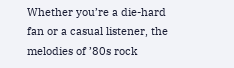Whether you’re a die-hard fan or a casual listener, the melodies of ’80s rock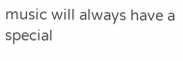music will always have a special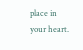place in your heart.